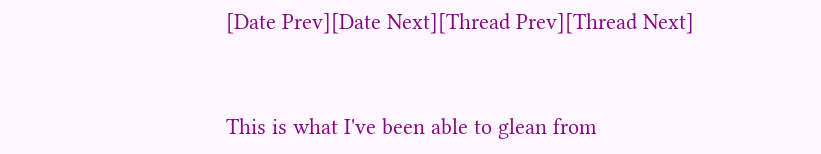[Date Prev][Date Next][Thread Prev][Thread Next]


This is what I've been able to glean from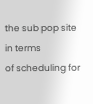the sub pop site in terms
of scheduling for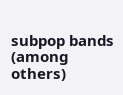subpop bands (among others)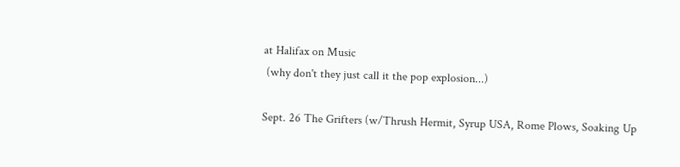at Halifax on Music
 (why don't they just call it the pop explosion...)

Sept. 26 The Grifters (w/Thrush Hermit, Syrup USA, Rome Plows, Soaking Up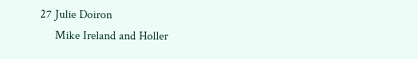27 Julie Doiron
     Mike Ireland and Holler